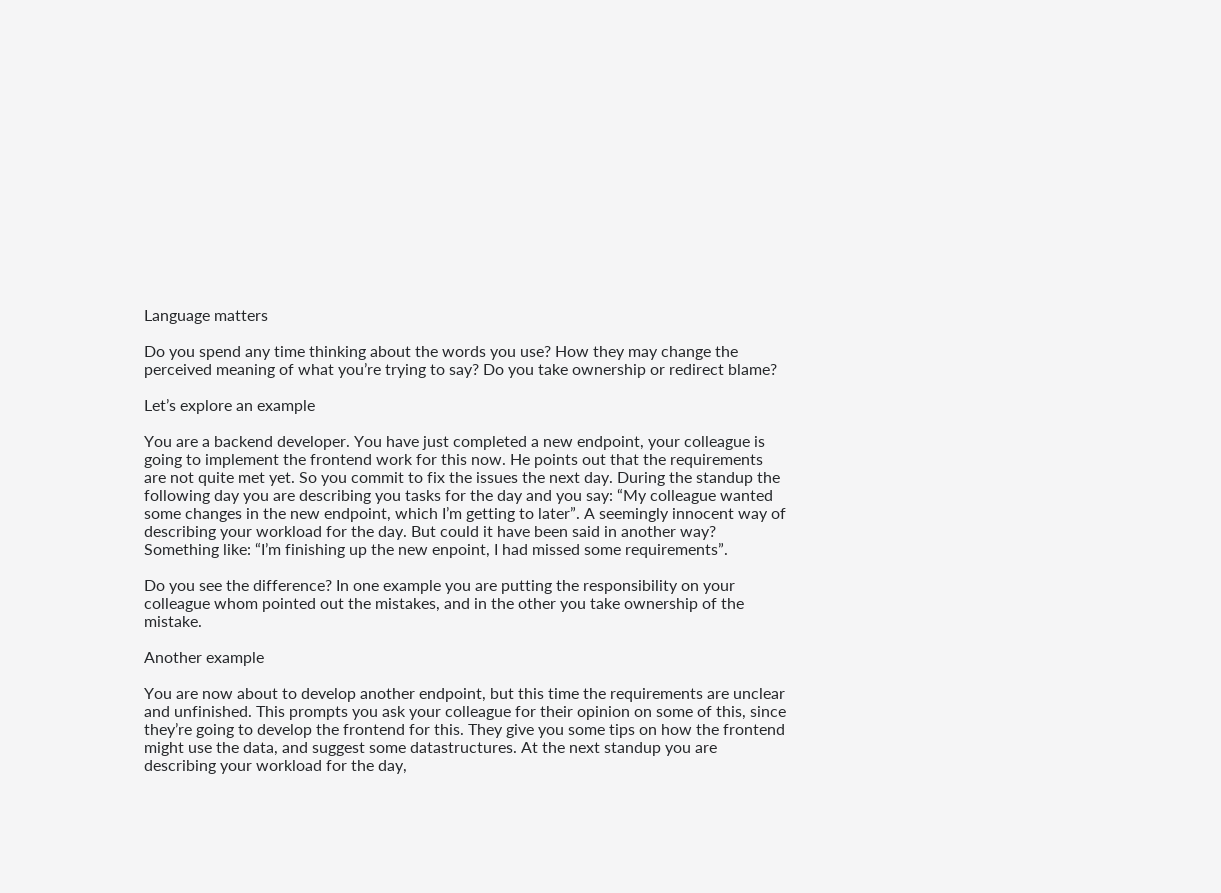Language matters

Do you spend any time thinking about the words you use? How they may change the perceived meaning of what you’re trying to say? Do you take ownership or redirect blame?

Let’s explore an example

You are a backend developer. You have just completed a new endpoint, your colleague is going to implement the frontend work for this now. He points out that the requirements are not quite met yet. So you commit to fix the issues the next day. During the standup the following day you are describing you tasks for the day and you say: “My colleague wanted some changes in the new endpoint, which I’m getting to later”. A seemingly innocent way of describing your workload for the day. But could it have been said in another way? Something like: “I’m finishing up the new enpoint, I had missed some requirements”.

Do you see the difference? In one example you are putting the responsibility on your colleague whom pointed out the mistakes, and in the other you take ownership of the mistake.

Another example

You are now about to develop another endpoint, but this time the requirements are unclear and unfinished. This prompts you ask your colleague for their opinion on some of this, since they’re going to develop the frontend for this. They give you some tips on how the frontend might use the data, and suggest some datastructures. At the next standup you are describing your workload for the day,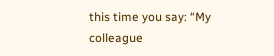this time you say: “My colleague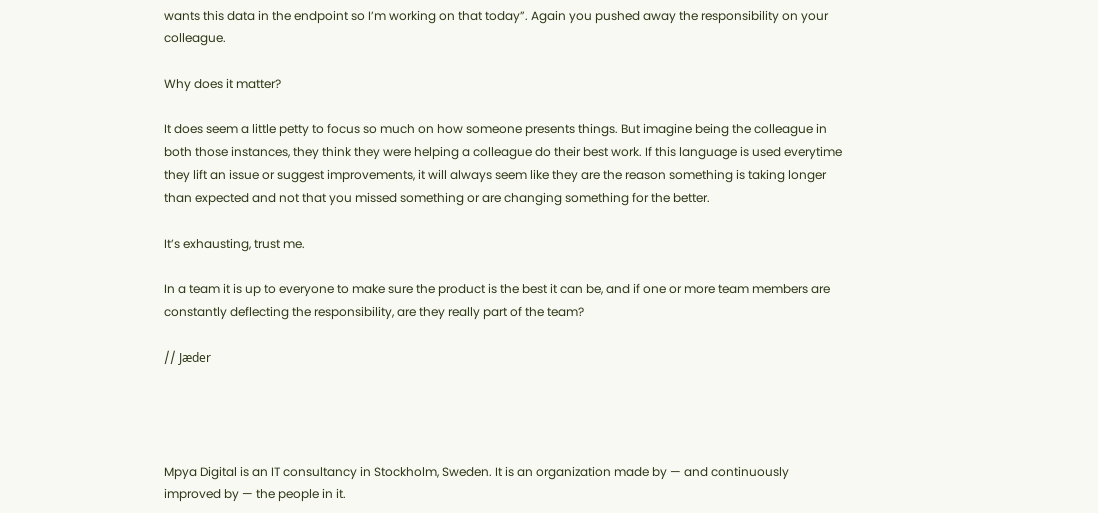wants this data in the endpoint so I’m working on that today”. Again you pushed away the responsibility on your colleague.

Why does it matter?

It does seem a little petty to focus so much on how someone presents things. But imagine being the colleague in both those instances, they think they were helping a colleague do their best work. If this language is used everytime they lift an issue or suggest improvements, it will always seem like they are the reason something is taking longer than expected and not that you missed something or are changing something for the better.

It’s exhausting, trust me.

In a team it is up to everyone to make sure the product is the best it can be, and if one or more team members are constantly deflecting the responsibility, are they really part of the team?

// Jæder




Mpya Digital is an IT consultancy in Stockholm, Sweden. It is an organization made by — and continuously improved by — the people in it.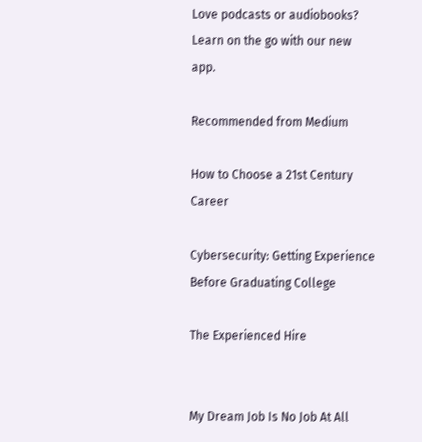Love podcasts or audiobooks? Learn on the go with our new app.

Recommended from Medium

How to Choose a 21st Century Career

Cybersecurity: Getting Experience Before Graduating College

The Experienced Hire


My Dream Job Is No Job At All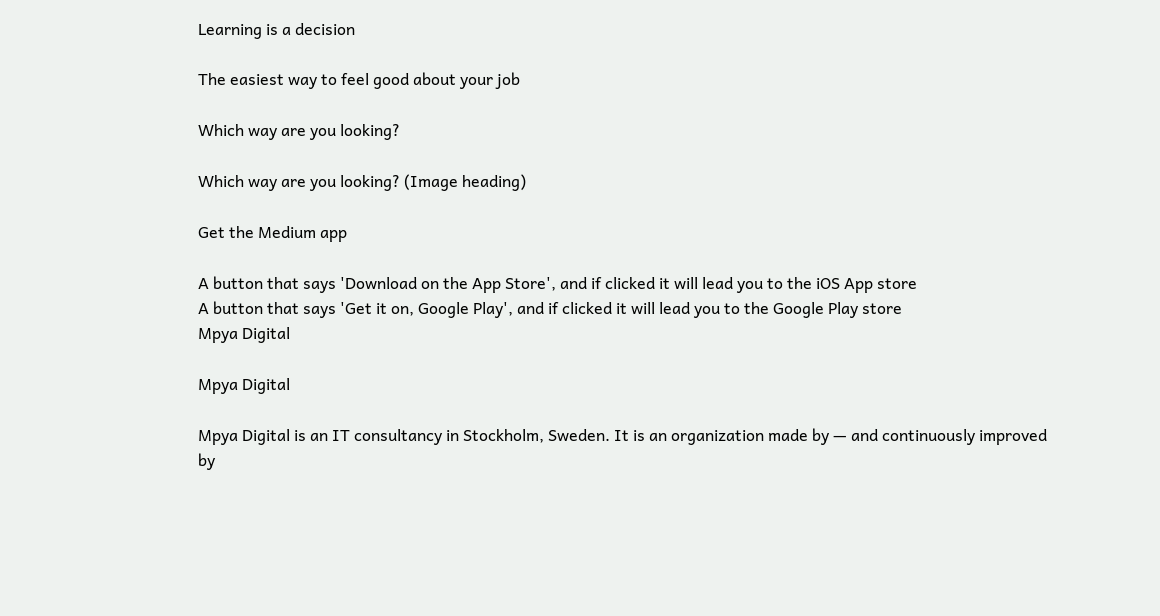Learning is a decision

The easiest way to feel good about your job

Which way are you looking?

Which way are you looking? (Image heading)

Get the Medium app

A button that says 'Download on the App Store', and if clicked it will lead you to the iOS App store
A button that says 'Get it on, Google Play', and if clicked it will lead you to the Google Play store
Mpya Digital

Mpya Digital

Mpya Digital is an IT consultancy in Stockholm, Sweden. It is an organization made by — and continuously improved by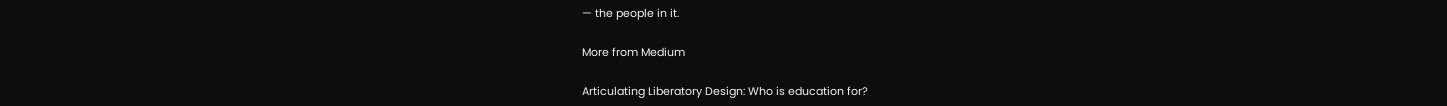— the people in it.

More from Medium

Articulating Liberatory Design: Who is education for?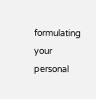formulating your personal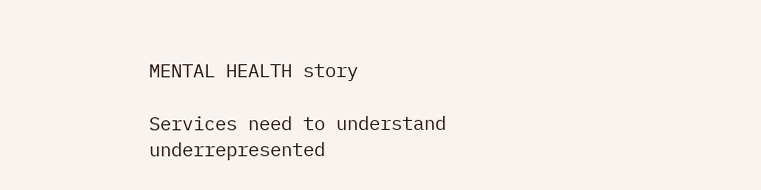MENTAL HEALTH story

Services need to understand underrepresented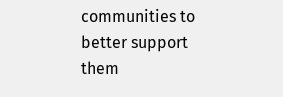communities to better support them